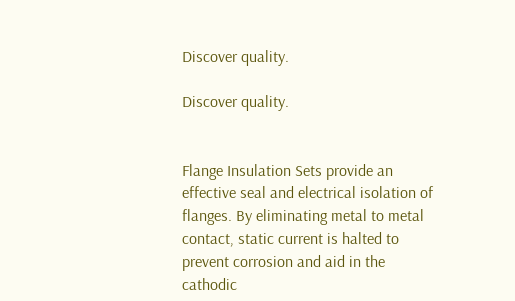Discover quality.

Discover quality.


Flange Insulation Sets provide an effective seal and electrical isolation of flanges. By eliminating metal to metal contact, static current is halted to prevent corrosion and aid in the cathodic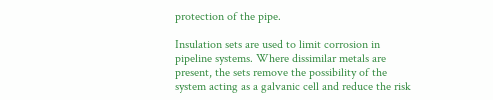protection of the pipe.

Insulation sets are used to limit corrosion in pipeline systems. Where dissimilar metals are present, the sets remove the possibility of the system acting as a galvanic cell and reduce the risk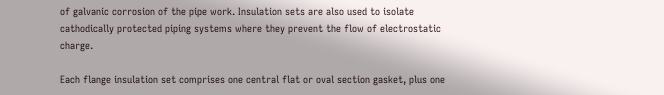of galvanic corrosion of the pipe work. Insulation sets are also used to isolate cathodically protected piping systems where they prevent the flow of electrostatic charge.

Each flange insulation set comprises one central flat or oval section gasket, plus one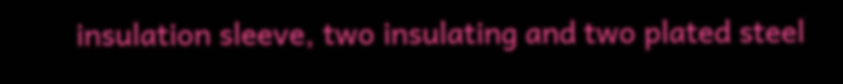insulation sleeve, two insulating and two plated steel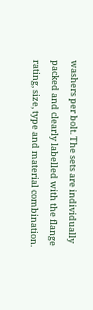washers per bolt. The sets are individually packed and clearly labelled with the flange rating, size, type and material combination.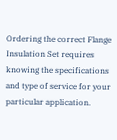Ordering the correct Flange Insulation Set requires knowing the specifications and type of service for your particular application.